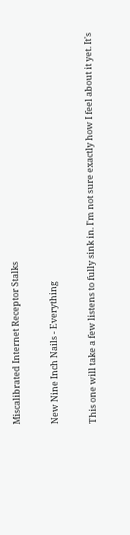Miscalibrated Internet Receptor Stalks

New Nine Inch Nails - Everything

This one will take a few listens to fully sink in. I'm not sure exactly how I feel about it yet. It's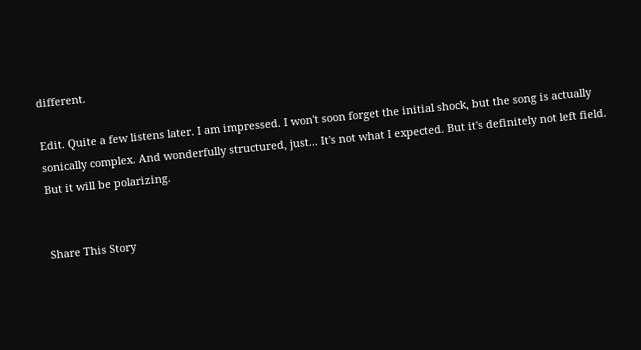different.

Edit. Quite a few listens later. I am impressed. I won't soon forget the initial shock, but the song is actually sonically complex. And wonderfully structured, just... It's not what I expected. But it's definitely not left field. But it will be polarizing.


Share This Story